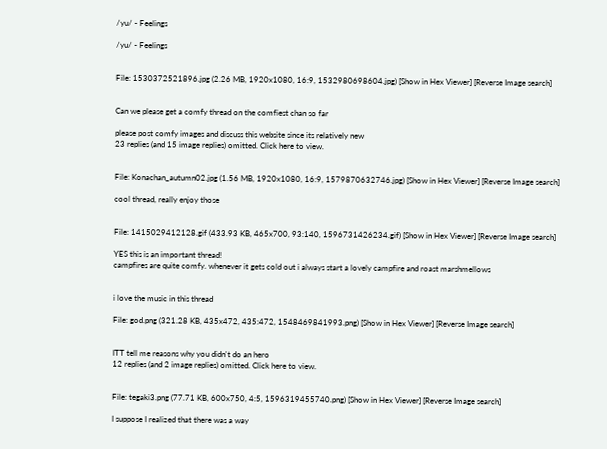/yu/ - Feelings

/yu/ - Feelings


File: 1530372521896.jpg (2.26 MB, 1920x1080, 16:9, 1532980698604.jpg) [Show in Hex Viewer] [Reverse Image search]


Can we please get a comfy thread on the comfiest chan so far

please post comfy images and discuss this website since its relatively new
23 replies (and 15 image replies) omitted. Click here to view.


File: Konachan_autumn02.jpg (1.56 MB, 1920x1080, 16:9, 1579870632746.jpg) [Show in Hex Viewer] [Reverse Image search]

cool thread, really enjoy those


File: 1415029412128.gif (433.93 KB, 465x700, 93:140, 1596731426234.gif) [Show in Hex Viewer] [Reverse Image search]

YES this is an important thread!
campfires are quite comfy. whenever it gets cold out i always start a lovely campfire and roast marshmellows


i love the music in this thread

File: god.png (321.28 KB, 435x472, 435:472, 1548469841993.png) [Show in Hex Viewer] [Reverse Image search]


ITT tell me reasons why you didn't do an hero
12 replies (and 2 image replies) omitted. Click here to view.


File: tegaki3.png (77.71 KB, 600x750, 4:5, 1596319455740.png) [Show in Hex Viewer] [Reverse Image search]

I suppose I realized that there was a way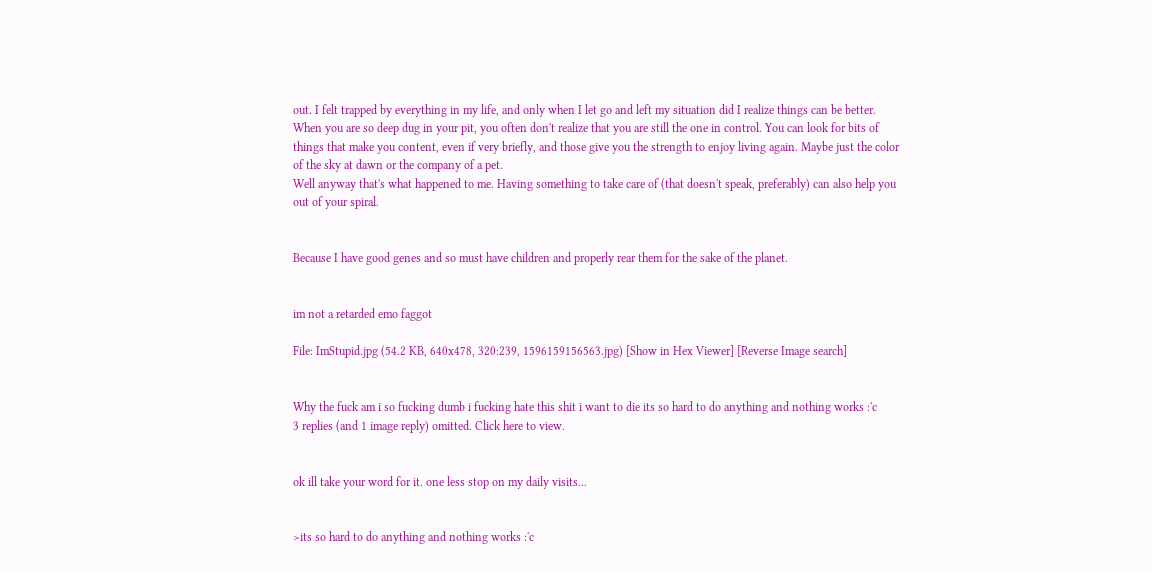out. I felt trapped by everything in my life, and only when I let go and left my situation did I realize things can be better.
When you are so deep dug in your pit, you often don't realize that you are still the one in control. You can look for bits of things that make you content, even if very briefly, and those give you the strength to enjoy living again. Maybe just the color of the sky at dawn or the company of a pet.
Well anyway that's what happened to me. Having something to take care of (that doesn't speak, preferably) can also help you out of your spiral.


Because I have good genes and so must have children and properly rear them for the sake of the planet.


im not a retarded emo faggot

File: ImStupid.jpg (54.2 KB, 640x478, 320:239, 1596159156563.jpg) [Show in Hex Viewer] [Reverse Image search]


Why the fuck am i so fucking dumb i fucking hate this shit i want to die its so hard to do anything and nothing works :'c
3 replies (and 1 image reply) omitted. Click here to view.


ok ill take your word for it. one less stop on my daily visits...


>its so hard to do anything and nothing works :'c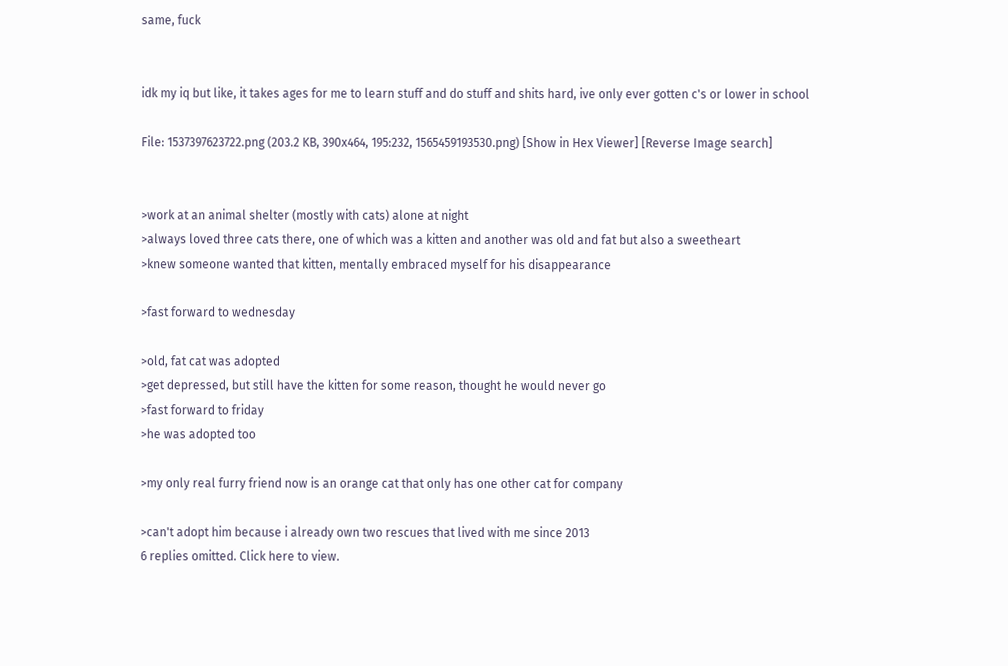same, fuck


idk my iq but like, it takes ages for me to learn stuff and do stuff and shits hard, ive only ever gotten c's or lower in school

File: 1537397623722.png (203.2 KB, 390x464, 195:232, 1565459193530.png) [Show in Hex Viewer] [Reverse Image search]


>work at an animal shelter (mostly with cats) alone at night
>always loved three cats there, one of which was a kitten and another was old and fat but also a sweetheart
>knew someone wanted that kitten, mentally embraced myself for his disappearance

>fast forward to wednesday

>old, fat cat was adopted
>get depressed, but still have the kitten for some reason, thought he would never go
>fast forward to friday
>he was adopted too

>my only real furry friend now is an orange cat that only has one other cat for company

>can't adopt him because i already own two rescues that lived with me since 2013
6 replies omitted. Click here to view.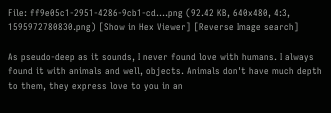File: ff9e05c1-2951-4286-9cb1-cd….png (92.42 KB, 640x480, 4:3, 1595972780830.png) [Show in Hex Viewer] [Reverse Image search]

As pseudo-deep as it sounds, I never found love with humans. I always found it with animals and well, objects. Animals don't have much depth to them, they express love to you in an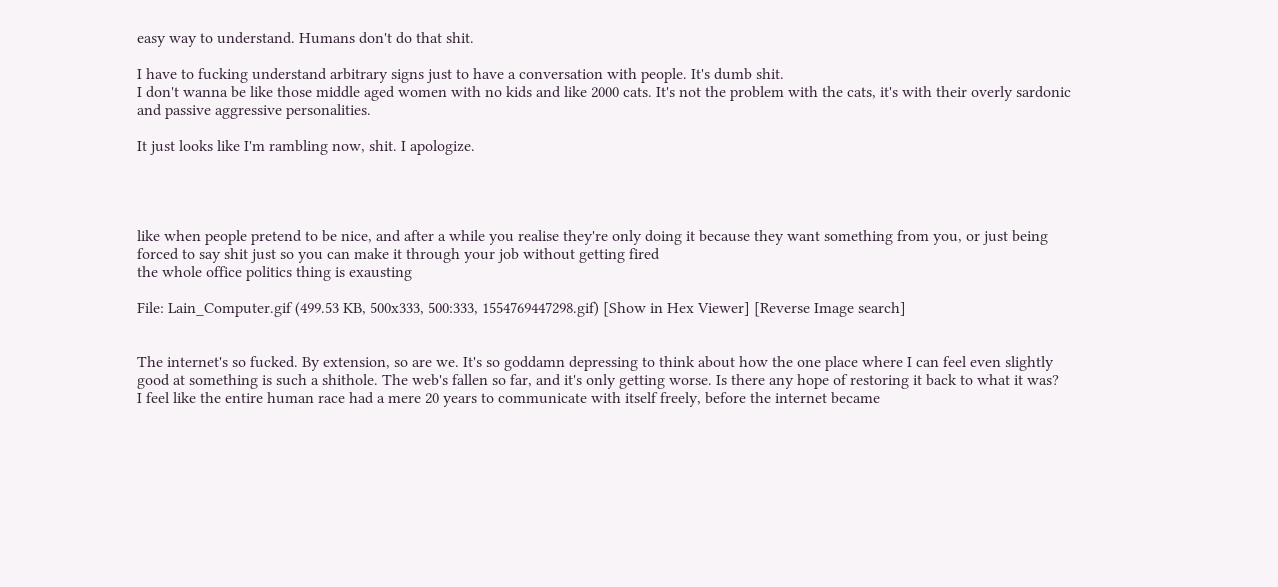easy way to understand. Humans don't do that shit.

I have to fucking understand arbitrary signs just to have a conversation with people. It's dumb shit.
I don't wanna be like those middle aged women with no kids and like 2000 cats. It's not the problem with the cats, it's with their overly sardonic and passive aggressive personalities.

It just looks like I'm rambling now, shit. I apologize.




like when people pretend to be nice, and after a while you realise they're only doing it because they want something from you, or just being forced to say shit just so you can make it through your job without getting fired
the whole office politics thing is exausting

File: Lain_Computer.gif (499.53 KB, 500x333, 500:333, 1554769447298.gif) [Show in Hex Viewer] [Reverse Image search]


The internet's so fucked. By extension, so are we. It's so goddamn depressing to think about how the one place where I can feel even slightly good at something is such a shithole. The web's fallen so far, and it's only getting worse. Is there any hope of restoring it back to what it was?
I feel like the entire human race had a mere 20 years to communicate with itself freely, before the internet became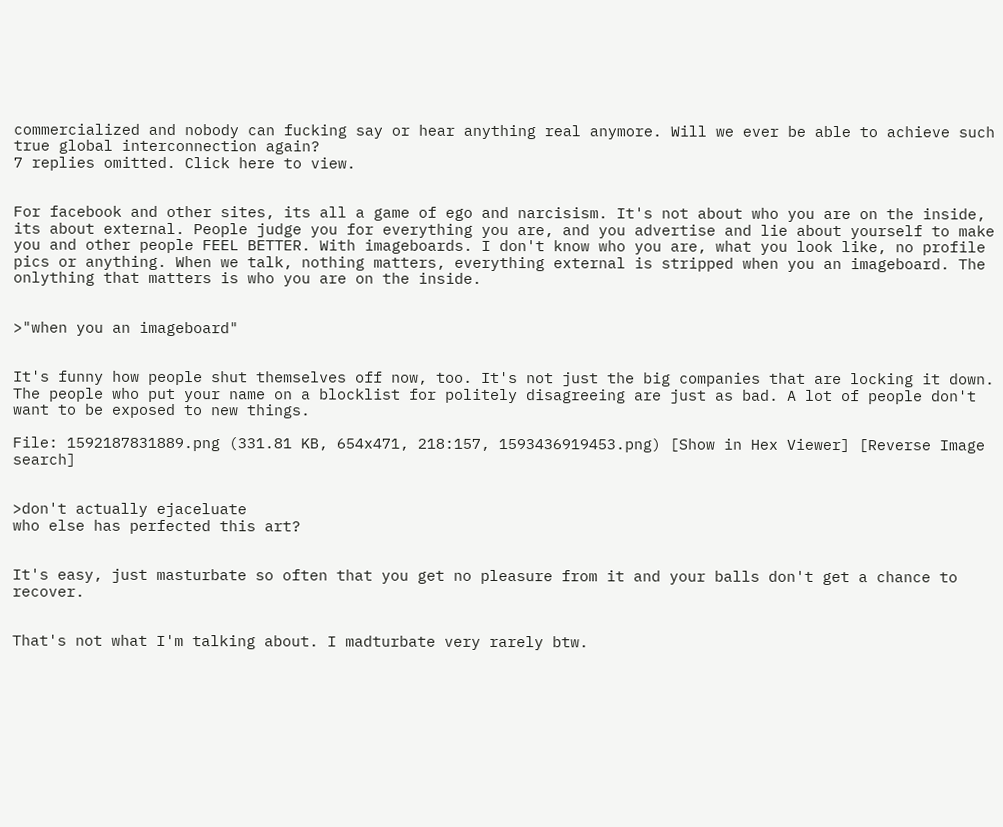commercialized and nobody can fucking say or hear anything real anymore. Will we ever be able to achieve such true global interconnection again?
7 replies omitted. Click here to view.


For facebook and other sites, its all a game of ego and narcisism. It's not about who you are on the inside, its about external. People judge you for everything you are, and you advertise and lie about yourself to make you and other people FEEL BETTER. With imageboards. I don't know who you are, what you look like, no profile pics or anything. When we talk, nothing matters, everything external is stripped when you an imageboard. The onlything that matters is who you are on the inside.


>"when you an imageboard"


It's funny how people shut themselves off now, too. It's not just the big companies that are locking it down. The people who put your name on a blocklist for politely disagreeing are just as bad. A lot of people don't want to be exposed to new things.

File: 1592187831889.png (331.81 KB, 654x471, 218:157, 1593436919453.png) [Show in Hex Viewer] [Reverse Image search]


>don't actually ejaceluate
who else has perfected this art?


It's easy, just masturbate so often that you get no pleasure from it and your balls don't get a chance to recover.


That's not what I'm talking about. I madturbate very rarely btw.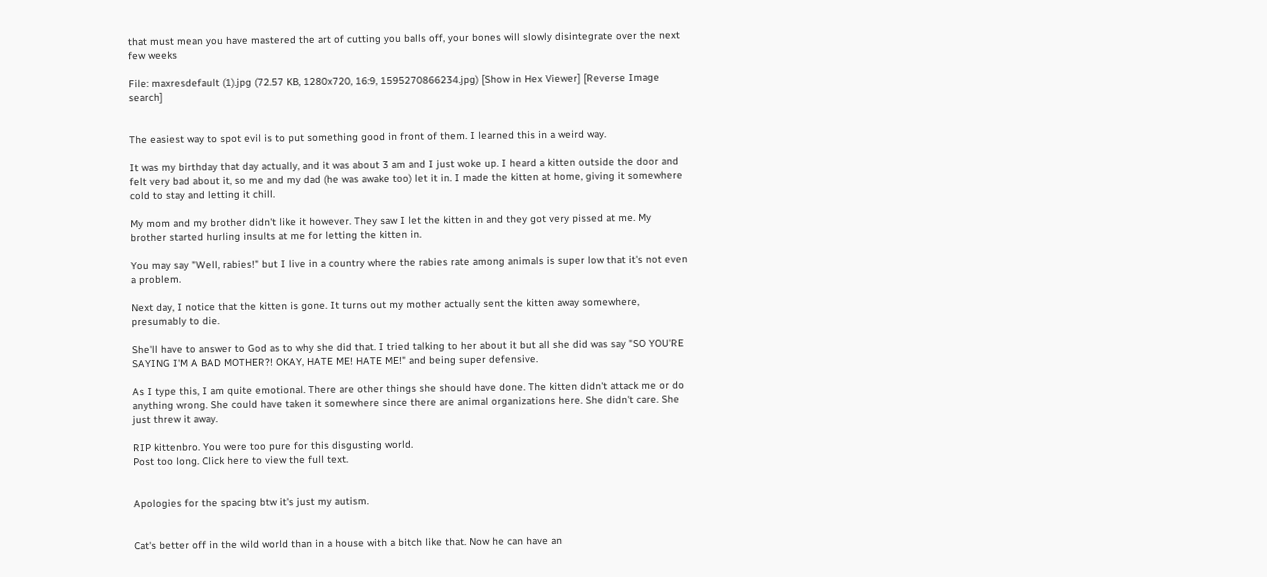that must mean you have mastered the art of cutting you balls off, your bones will slowly disintegrate over the next few weeks

File: maxresdefault (1).jpg (72.57 KB, 1280x720, 16:9, 1595270866234.jpg) [Show in Hex Viewer] [Reverse Image search]


The easiest way to spot evil is to put something good in front of them. I learned this in a weird way.

It was my birthday that day actually, and it was about 3 am and I just woke up. I heard a kitten outside the door and felt very bad about it, so me and my dad (he was awake too) let it in. I made the kitten at home, giving it somewhere cold to stay and letting it chill.

My mom and my brother didn't like it however. They saw I let the kitten in and they got very pissed at me. My brother started hurling insults at me for letting the kitten in.

You may say "Well, rabies!" but I live in a country where the rabies rate among animals is super low that it's not even a problem.

Next day, I notice that the kitten is gone. It turns out my mother actually sent the kitten away somewhere, presumably to die.

She'll have to answer to God as to why she did that. I tried talking to her about it but all she did was say "SO YOU'RE SAYING I'M A BAD MOTHER?! OKAY, HATE ME! HATE ME!" and being super defensive.

As I type this, I am quite emotional. There are other things she should have done. The kitten didn't attack me or do anything wrong. She could have taken it somewhere since there are animal organizations here. She didn't care. She just threw it away.

RIP kittenbro. You were too pure for this disgusting world.
Post too long. Click here to view the full text.


Apologies for the spacing btw it's just my autism.


Cat's better off in the wild world than in a house with a bitch like that. Now he can have an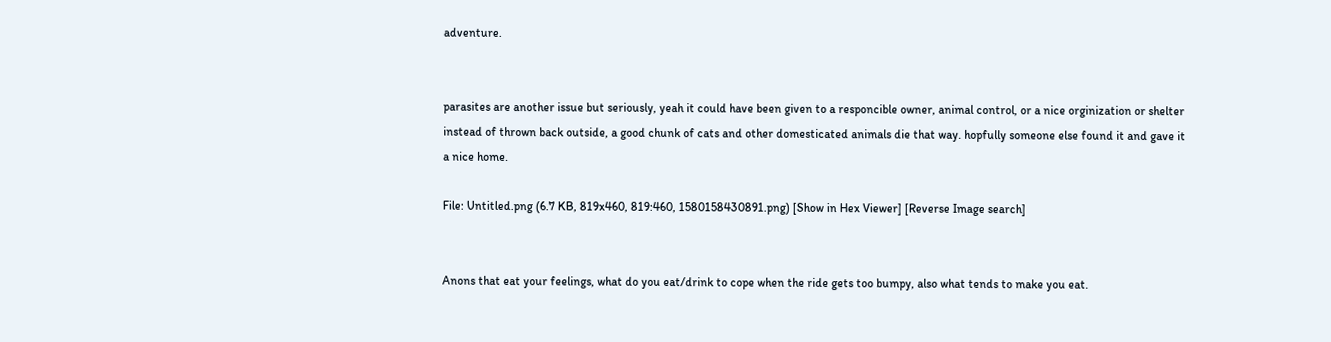adventure.


parasites are another issue but seriously, yeah it could have been given to a responcible owner, animal control, or a nice orginization or shelter instead of thrown back outside, a good chunk of cats and other domesticated animals die that way. hopfully someone else found it and gave it a nice home.

File: Untitled.png (6.7 KB, 819x460, 819:460, 1580158430891.png) [Show in Hex Viewer] [Reverse Image search]


Anons that eat your feelings, what do you eat/drink to cope when the ride gets too bumpy, also what tends to make you eat.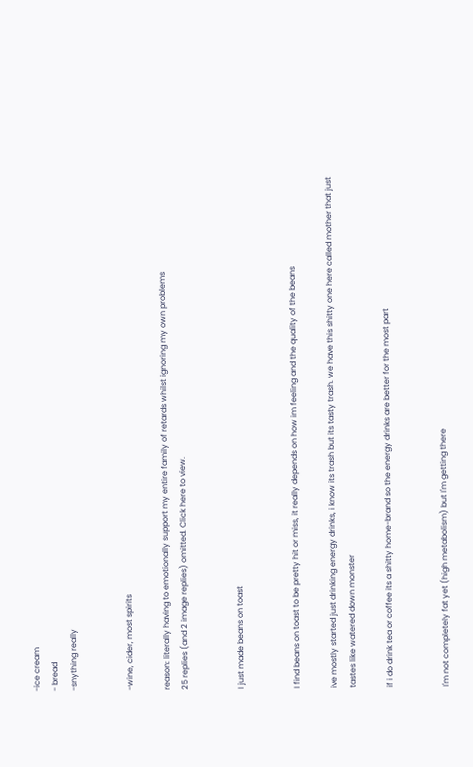-ice cream
- bread
-snything really


-wine, cider, most spirits

reason: literally having to emotionally support my entire family of retards whilst ignoring my own problems
25 replies (and 2 image replies) omitted. Click here to view.


I just made beans on toast


I find beans on toast to be pretty hit or miss, it really depends on how im feeling and the quality of the beans

ive mostly started just drinking energy drinks, i know its trash but its tasty trash. we have this shitty one here called mother that just tastes like watered down monster

if i do drink tea or coffee its a shitty home-brand so the energy drinks are better for the most part


I'm not completely fat yet (high metabolism) but I'm getting there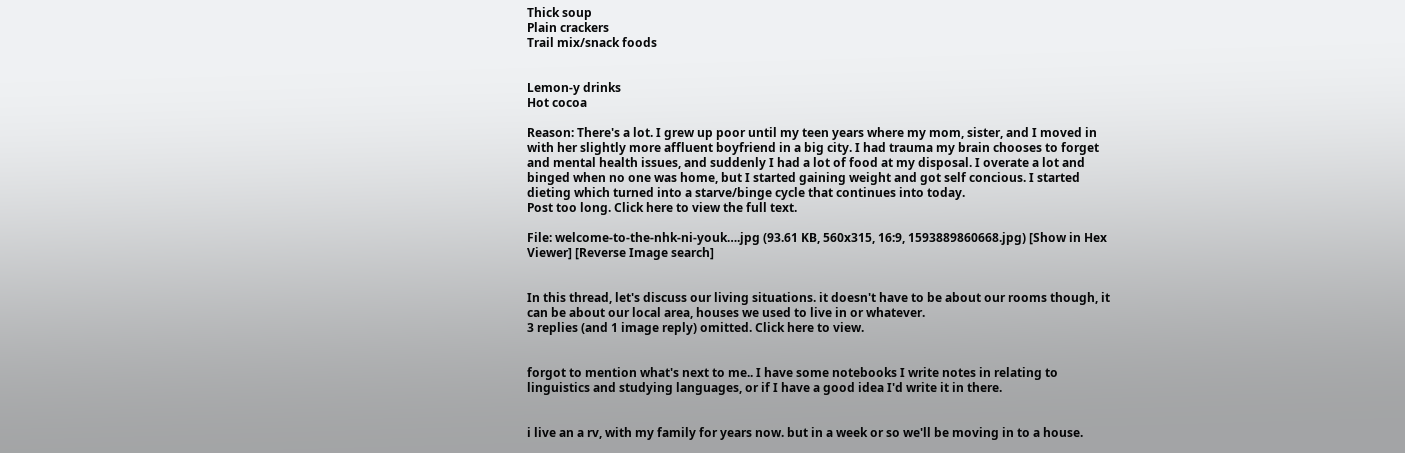Thick soup
Plain crackers
Trail mix/snack foods


Lemon-y drinks
Hot cocoa

Reason: There's a lot. I grew up poor until my teen years where my mom, sister, and I moved in with her slightly more affluent boyfriend in a big city. I had trauma my brain chooses to forget and mental health issues, and suddenly I had a lot of food at my disposal. I overate a lot and binged when no one was home, but I started gaining weight and got self concious. I started dieting which turned into a starve/binge cycle that continues into today.
Post too long. Click here to view the full text.

File: welcome-to-the-nhk-ni-youk….jpg (93.61 KB, 560x315, 16:9, 1593889860668.jpg) [Show in Hex Viewer] [Reverse Image search]


In this thread, let's discuss our living situations. it doesn't have to be about our rooms though, it can be about our local area, houses we used to live in or whatever.
3 replies (and 1 image reply) omitted. Click here to view.


forgot to mention what's next to me.. I have some notebooks I write notes in relating to linguistics and studying languages, or if I have a good idea I'd write it in there.


i live an a rv, with my family for years now. but in a week or so we'll be moving in to a house.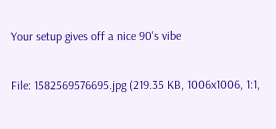Your setup gives off a nice 90's vibe

File: 1582569576695.jpg (219.35 KB, 1006x1006, 1:1,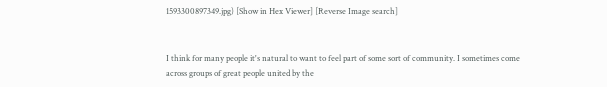1593300897349.jpg) [Show in Hex Viewer] [Reverse Image search]


I think for many people it's natural to want to feel part of some sort of community. I sometimes come across groups of great people united by the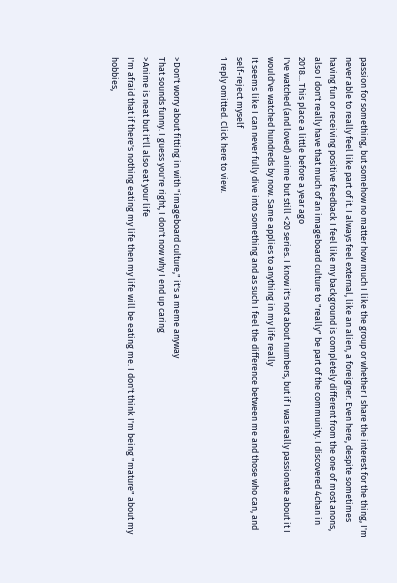passion for something, but somehow no matter how much I like the group or whether I share the interest for the thing, I'm never able to really feel like part of it. I always feel external, like an alien, a foreigner. Even here, despite sometimes having fun or receiving positive feedback I feel like my background is completely different from the one of most anons, also I don't really have that much of an imageboard culture to "really" be part of the community. I discovered 4chan in 2018... This place a little before a year ago
I've watched (and loved) anime but still <20 series. I know it's not about numbers, but if I was really passionate about it I would've watched hundreds by now. Same applies to anything in my life really
It seems like I can never fully dive into something and as such I feel the difference between me and those who can, and self-reject myself
1 reply omitted. Click here to view.


>Don't worry about fitting in with "imageboard culture," it's a meme anyway
That sounds funny. I guess you're right, I don't now why I end up caring
>Anime is neat but it'll also eat your life
I'm afraid that if there's nothing eating my life then my life will be eating me. I don't think I'm being "mature" about my hobbies,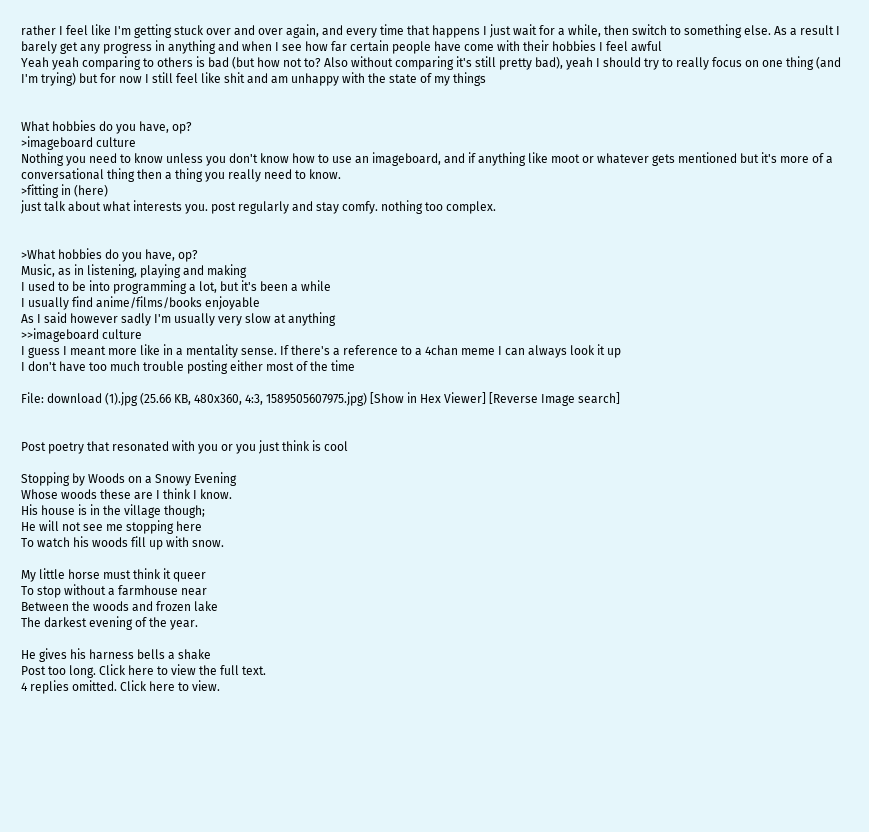rather I feel like I'm getting stuck over and over again, and every time that happens I just wait for a while, then switch to something else. As a result I barely get any progress in anything and when I see how far certain people have come with their hobbies I feel awful
Yeah yeah comparing to others is bad (but how not to? Also without comparing it's still pretty bad), yeah I should try to really focus on one thing (and I'm trying) but for now I still feel like shit and am unhappy with the state of my things


What hobbies do you have, op?
>imageboard culture
Nothing you need to know unless you don't know how to use an imageboard, and if anything like moot or whatever gets mentioned but it's more of a conversational thing then a thing you really need to know.
>fitting in (here)
just talk about what interests you. post regularly and stay comfy. nothing too complex.


>What hobbies do you have, op?
Music, as in listening, playing and making
I used to be into programming a lot, but it's been a while
I usually find anime/films/books enjoyable
As I said however sadly I'm usually very slow at anything
>>imageboard culture
I guess I meant more like in a mentality sense. If there's a reference to a 4chan meme I can always look it up
I don't have too much trouble posting either most of the time

File: download (1).jpg (25.66 KB, 480x360, 4:3, 1589505607975.jpg) [Show in Hex Viewer] [Reverse Image search]


Post poetry that resonated with you or you just think is cool

Stopping by Woods on a Snowy Evening
Whose woods these are I think I know.
His house is in the village though;
He will not see me stopping here
To watch his woods fill up with snow.

My little horse must think it queer
To stop without a farmhouse near
Between the woods and frozen lake
The darkest evening of the year.

He gives his harness bells a shake
Post too long. Click here to view the full text.
4 replies omitted. Click here to view.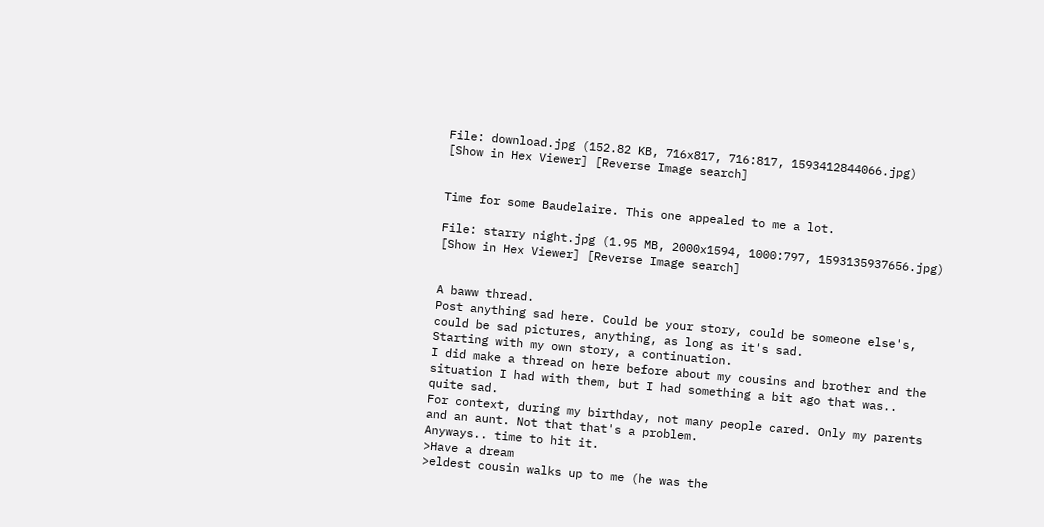File: download.jpg (152.82 KB, 716x817, 716:817, 1593412844066.jpg) [Show in Hex Viewer] [Reverse Image search]


Time for some Baudelaire. This one appealed to me a lot.

File: starry night.jpg (1.95 MB, 2000x1594, 1000:797, 1593135937656.jpg) [Show in Hex Viewer] [Reverse Image search]


A baww thread.
Post anything sad here. Could be your story, could be someone else's, could be sad pictures, anything, as long as it's sad.
Starting with my own story, a continuation.
I did make a thread on here before about my cousins and brother and the situation I had with them, but I had something a bit ago that was.. quite sad.
For context, during my birthday, not many people cared. Only my parents and an aunt. Not that that's a problem.
Anyways.. time to hit it.
>Have a dream
>eldest cousin walks up to me (he was the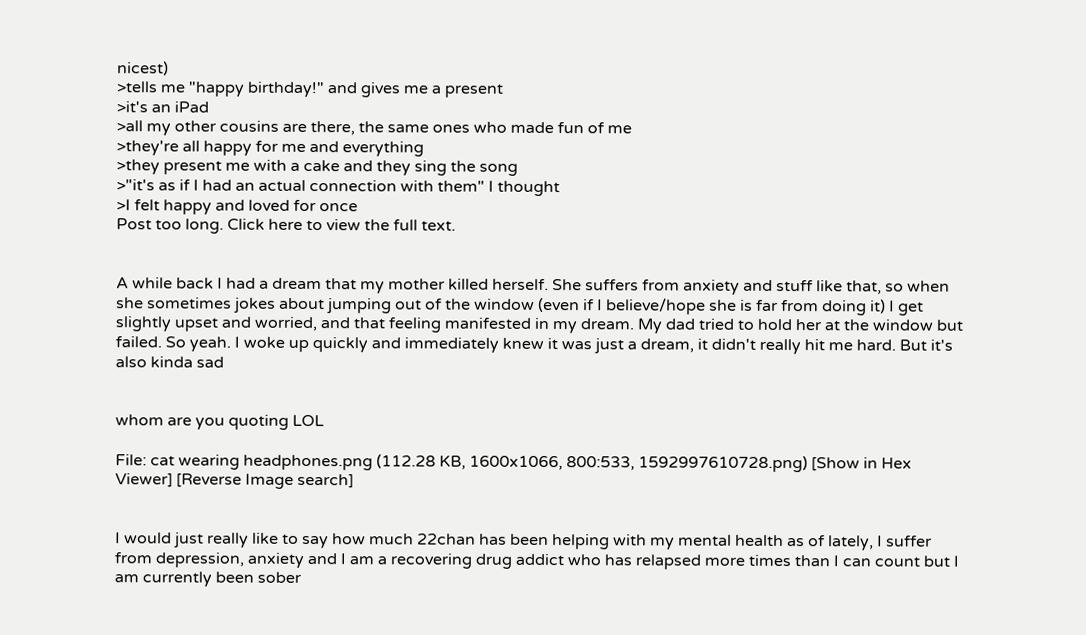nicest)
>tells me "happy birthday!" and gives me a present
>it's an iPad
>all my other cousins are there, the same ones who made fun of me
>they're all happy for me and everything
>they present me with a cake and they sing the song
>"it's as if I had an actual connection with them" I thought
>I felt happy and loved for once
Post too long. Click here to view the full text.


A while back I had a dream that my mother killed herself. She suffers from anxiety and stuff like that, so when she sometimes jokes about jumping out of the window (even if I believe/hope she is far from doing it) I get slightly upset and worried, and that feeling manifested in my dream. My dad tried to hold her at the window but failed. So yeah. I woke up quickly and immediately knew it was just a dream, it didn't really hit me hard. But it's also kinda sad


whom are you quoting LOL

File: cat wearing headphones.png (112.28 KB, 1600x1066, 800:533, 1592997610728.png) [Show in Hex Viewer] [Reverse Image search]


I would just really like to say how much 22chan has been helping with my mental health as of lately, I suffer from depression, anxiety and I am a recovering drug addict who has relapsed more times than I can count but I am currently been sober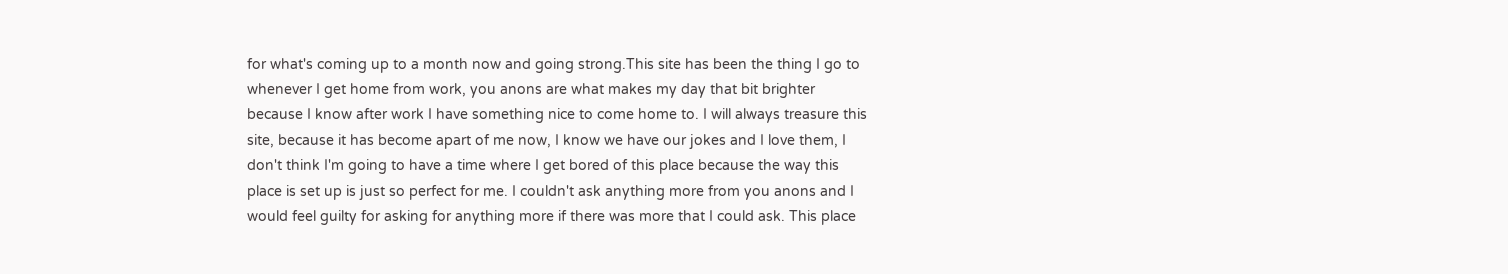for what's coming up to a month now and going strong.This site has been the thing I go to whenever I get home from work, you anons are what makes my day that bit brighter because I know after work I have something nice to come home to. I will always treasure this site, because it has become apart of me now, I know we have our jokes and I love them, I don't think I'm going to have a time where I get bored of this place because the way this place is set up is just so perfect for me. I couldn't ask anything more from you anons and I would feel guilty for asking for anything more if there was more that I could ask. This place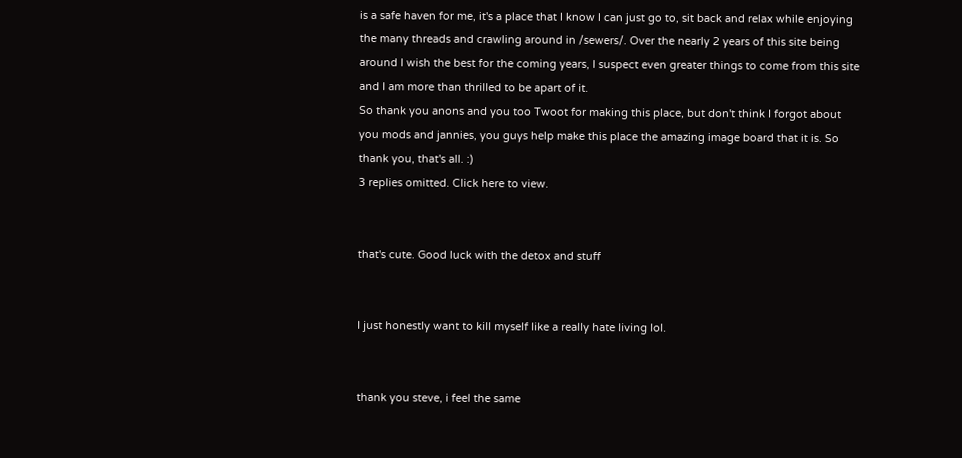is a safe haven for me, it's a place that I know I can just go to, sit back and relax while enjoying the many threads and crawling around in /sewers/. Over the nearly 2 years of this site being around I wish the best for the coming years, I suspect even greater things to come from this site and I am more than thrilled to be apart of it.
So thank you anons and you too Twoot for making this place, but don't think I forgot about you mods and jannies, you guys help make this place the amazing image board that it is. So thank you, that's all. :)
3 replies omitted. Click here to view.


that's cute. Good luck with the detox and stuff


I just honestly want to kill myself like a really hate living lol.


thank you steve, i feel the same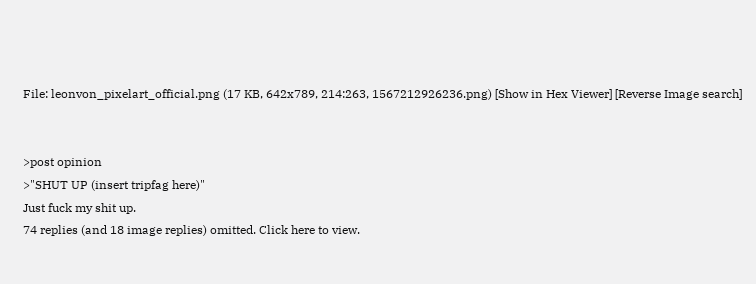File: leonvon_pixelart_official.png (17 KB, 642x789, 214:263, 1567212926236.png) [Show in Hex Viewer] [Reverse Image search]


>post opinion
>"SHUT UP (insert tripfag here)"
Just fuck my shit up.
74 replies (and 18 image replies) omitted. Click here to view.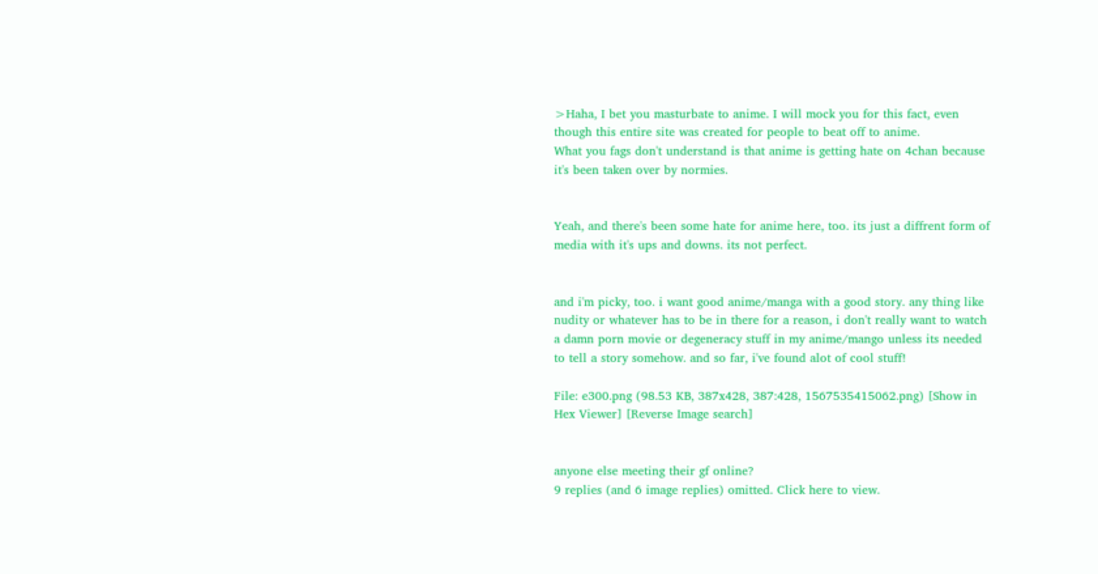>Haha, I bet you masturbate to anime. I will mock you for this fact, even though this entire site was created for people to beat off to anime.
What you fags don't understand is that anime is getting hate on 4chan because it's been taken over by normies.


Yeah, and there's been some hate for anime here, too. its just a diffrent form of media with it's ups and downs. its not perfect.


and i'm picky, too. i want good anime/manga with a good story. any thing like nudity or whatever has to be in there for a reason, i don't really want to watch a damn porn movie or degeneracy stuff in my anime/mango unless its needed to tell a story somehow. and so far, i've found alot of cool stuff!

File: e300.png (98.53 KB, 387x428, 387:428, 1567535415062.png) [Show in Hex Viewer] [Reverse Image search]


anyone else meeting their gf online?
9 replies (and 6 image replies) omitted. Click here to view.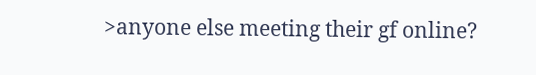>anyone else meeting their gf online?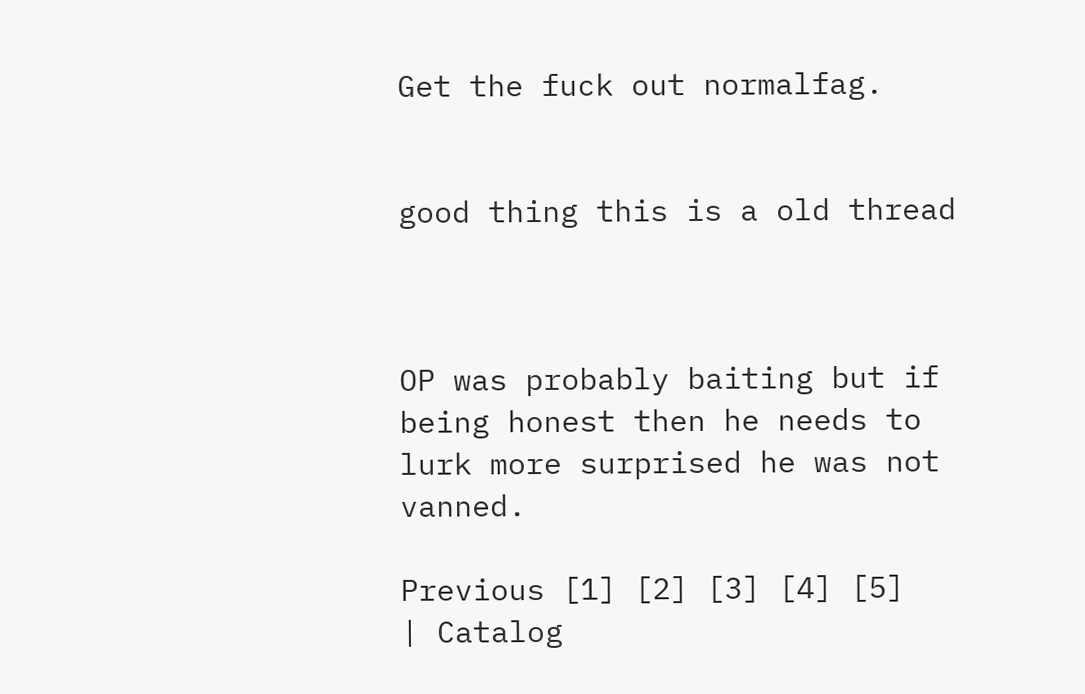Get the fuck out normalfag.


good thing this is a old thread



OP was probably baiting but if being honest then he needs to lurk more surprised he was not vanned.

Previous [1] [2] [3] [4] [5]
| Catalog